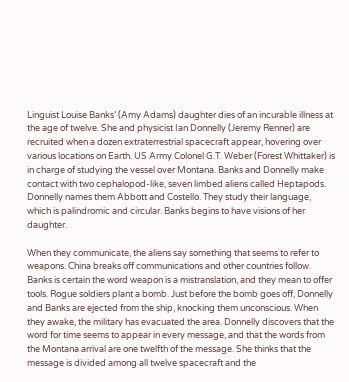Linguist Louise Banks’ (Amy Adams) daughter dies of an incurable illness at the age of twelve. She and physicist Ian Donnelly (Jeremy Renner) are recruited when a dozen extraterrestrial spacecraft appear, hovering over various locations on Earth. US Army Colonel G.T. Weber (Forest Whittaker) is in charge of studying the vessel over Montana. Banks and Donnelly make contact with two cephalopod-like, seven limbed aliens called Heptapods. Donnelly names them Abbott and Costello. They study their language, which is palindromic and circular. Banks begins to have visions of her daughter.

When they communicate, the aliens say something that seems to refer to weapons. China breaks off communications and other countries follow. Banks is certain the word weapon is a mistranslation, and they mean to offer tools. Rogue soldiers plant a bomb. Just before the bomb goes off, Donnelly and Banks are ejected from the ship, knocking them unconscious. When they awake, the military has evacuated the area. Donnelly discovers that the word for time seems to appear in every message, and that the words from the Montana arrival are one twelfth of the message. She thinks that the message is divided among all twelve spacecraft and the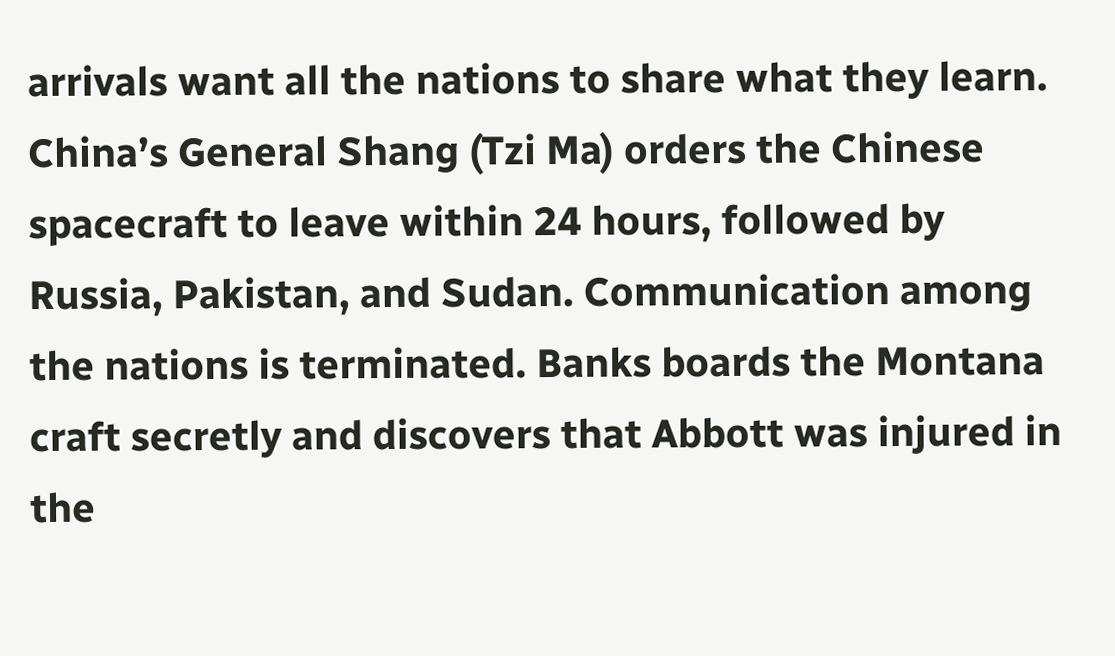arrivals want all the nations to share what they learn. China’s General Shang (Tzi Ma) orders the Chinese spacecraft to leave within 24 hours, followed by Russia, Pakistan, and Sudan. Communication among the nations is terminated. Banks boards the Montana craft secretly and discovers that Abbott was injured in the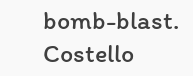bomb-blast. Costello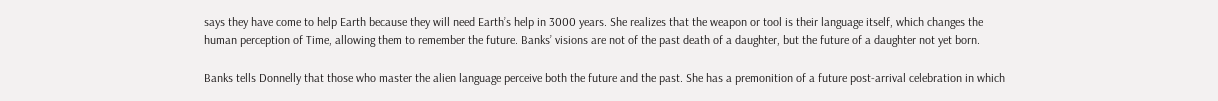says they have come to help Earth because they will need Earth’s help in 3000 years. She realizes that the weapon or tool is their language itself, which changes the human perception of Time, allowing them to remember the future. Banks’ visions are not of the past death of a daughter, but the future of a daughter not yet born.

Banks tells Donnelly that those who master the alien language perceive both the future and the past. She has a premonition of a future post-arrival celebration in which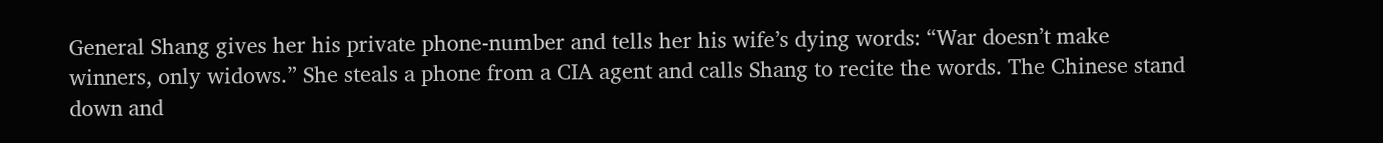General Shang gives her his private phone-number and tells her his wife’s dying words: “War doesn’t make winners, only widows.” She steals a phone from a CIA agent and calls Shang to recite the words. The Chinese stand down and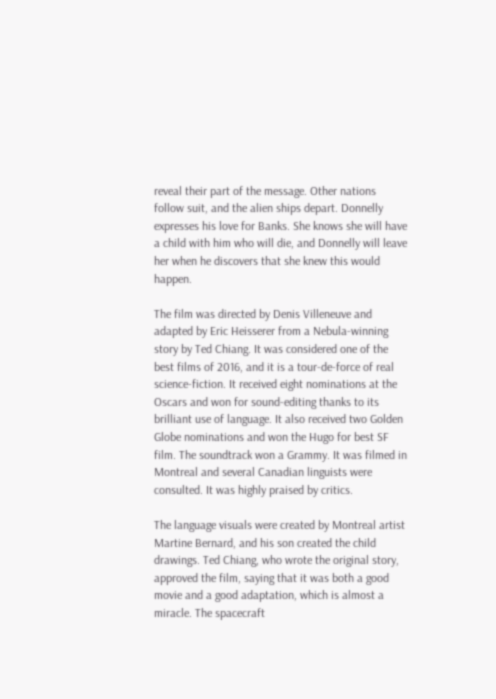reveal their part of the message. Other nations follow suit, and the alien ships depart. Donnelly expresses his love for Banks. She knows she will have a child with him who will die, and Donnelly will leave her when he discovers that she knew this would happen.

The film was directed by Denis Villeneuve and adapted by Eric Heisserer from a Nebula-winning story by Ted Chiang. It was considered one of the best films of 2016, and it is a tour-de-force of real science-fiction. It received eight nominations at the Oscars and won for sound-editing thanks to its brilliant use of language. It also received two Golden Globe nominations and won the Hugo for best SF film. The soundtrack won a Grammy. It was filmed in Montreal and several Canadian linguists were consulted. It was highly praised by critics.

The language visuals were created by Montreal artist Martine Bernard, and his son created the child drawings. Ted Chiang, who wrote the original story, approved the film, saying that it was both a good movie and a good adaptation, which is almost a miracle. The spacecraft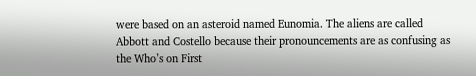were based on an asteroid named Eunomia. The aliens are called Abbott and Costello because their pronouncements are as confusing as the Who’s on First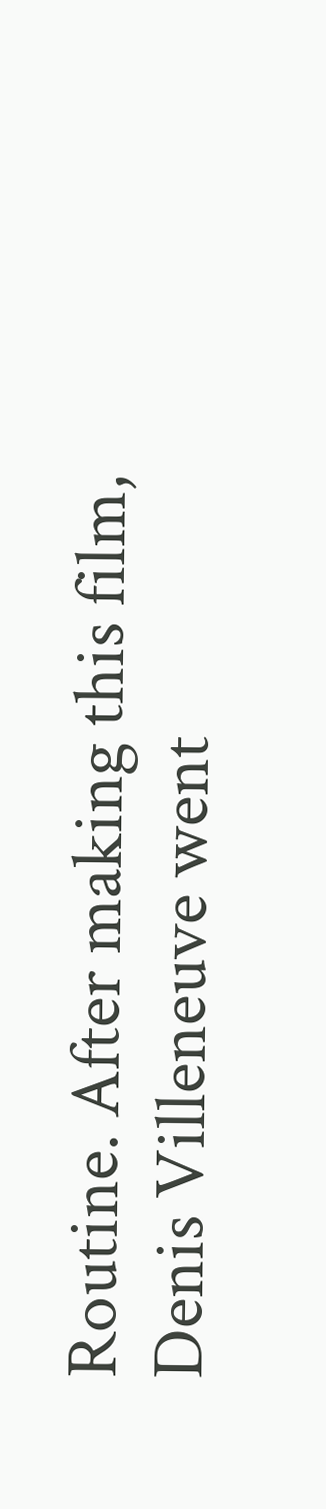Routine. After making this film, Denis Villeneuve went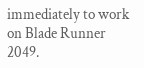immediately to work on Blade Runner 2049.